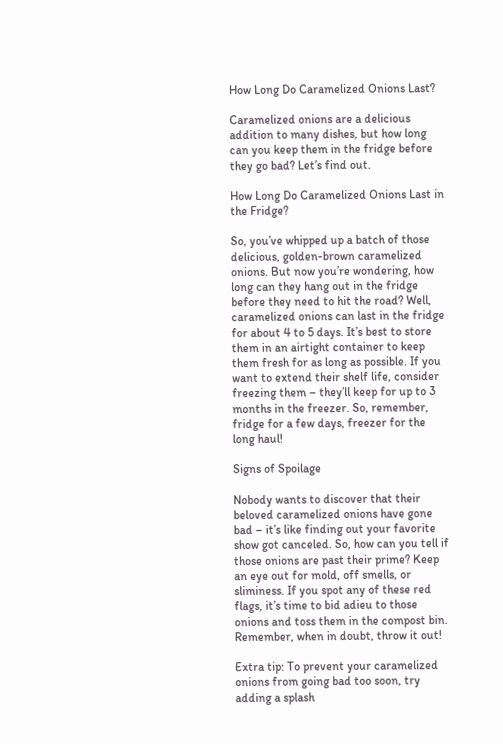How Long Do Caramelized Onions Last?

Caramelized onions are a delicious addition to many dishes, but how long can you keep them in the fridge before they go bad? Let’s find out.

How Long Do Caramelized Onions Last in the Fridge?

So, you’ve whipped up a batch of those delicious, golden-brown caramelized onions. But now you’re wondering, how long can they hang out in the fridge before they need to hit the road? Well, caramelized onions can last in the fridge for about 4 to 5 days. It’s best to store them in an airtight container to keep them fresh for as long as possible. If you want to extend their shelf life, consider freezing them – they’ll keep for up to 3 months in the freezer. So, remember, fridge for a few days, freezer for the long haul!

Signs of Spoilage

Nobody wants to discover that their beloved caramelized onions have gone bad – it’s like finding out your favorite show got canceled. So, how can you tell if those onions are past their prime? Keep an eye out for mold, off smells, or sliminess. If you spot any of these red flags, it’s time to bid adieu to those onions and toss them in the compost bin. Remember, when in doubt, throw it out!

Extra tip: To prevent your caramelized onions from going bad too soon, try adding a splash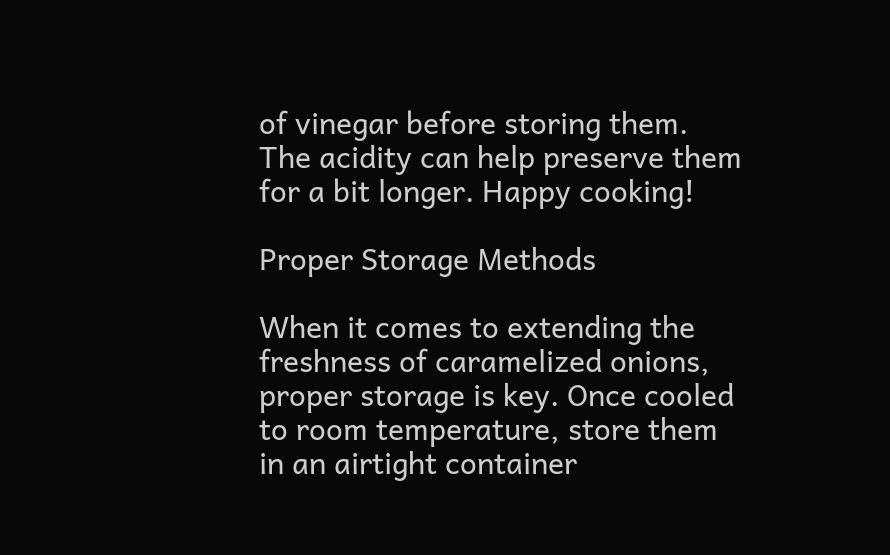of vinegar before storing them. The acidity can help preserve them for a bit longer. Happy cooking!

Proper Storage Methods

When it comes to extending the freshness of caramelized onions, proper storage is key. Once cooled to room temperature, store them in an airtight container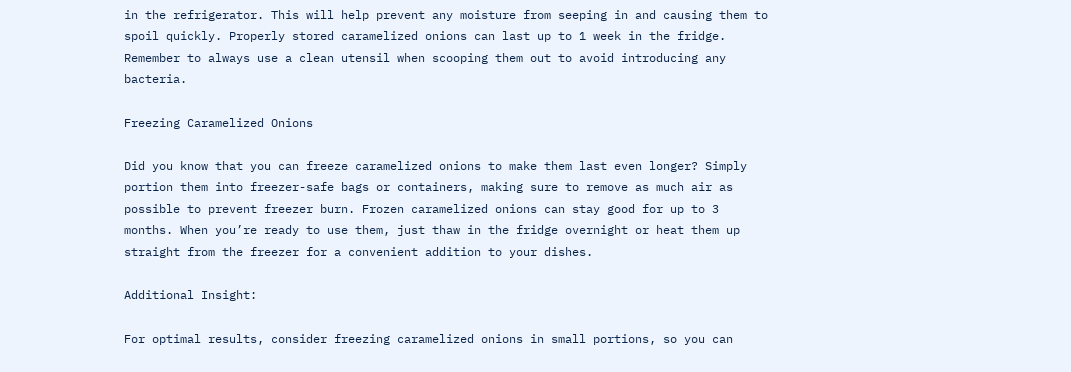in the refrigerator. This will help prevent any moisture from seeping in and causing them to spoil quickly. Properly stored caramelized onions can last up to 1 week in the fridge. Remember to always use a clean utensil when scooping them out to avoid introducing any bacteria.

Freezing Caramelized Onions

Did you know that you can freeze caramelized onions to make them last even longer? Simply portion them into freezer-safe bags or containers, making sure to remove as much air as possible to prevent freezer burn. Frozen caramelized onions can stay good for up to 3 months. When you’re ready to use them, just thaw in the fridge overnight or heat them up straight from the freezer for a convenient addition to your dishes.

Additional Insight:

For optimal results, consider freezing caramelized onions in small portions, so you can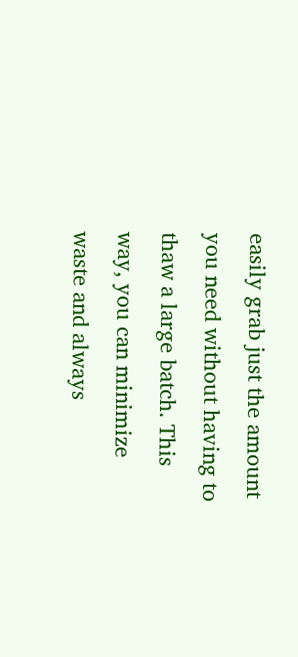easily grab just the amount you need without having to thaw a large batch. This way, you can minimize waste and always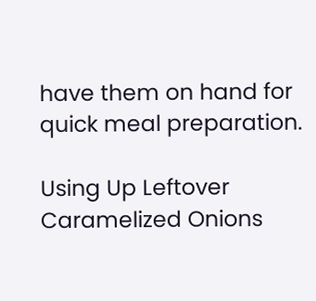have them on hand for quick meal preparation.

Using Up Leftover Caramelized Onions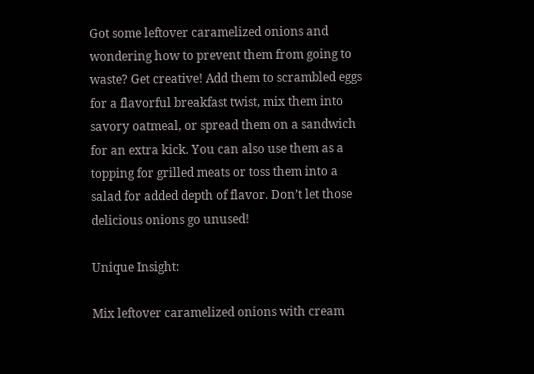Got some leftover caramelized onions and wondering how to prevent them from going to waste? Get creative! Add them to scrambled eggs for a flavorful breakfast twist, mix them into savory oatmeal, or spread them on a sandwich for an extra kick. You can also use them as a topping for grilled meats or toss them into a salad for added depth of flavor. Don’t let those delicious onions go unused!

Unique Insight:

Mix leftover caramelized onions with cream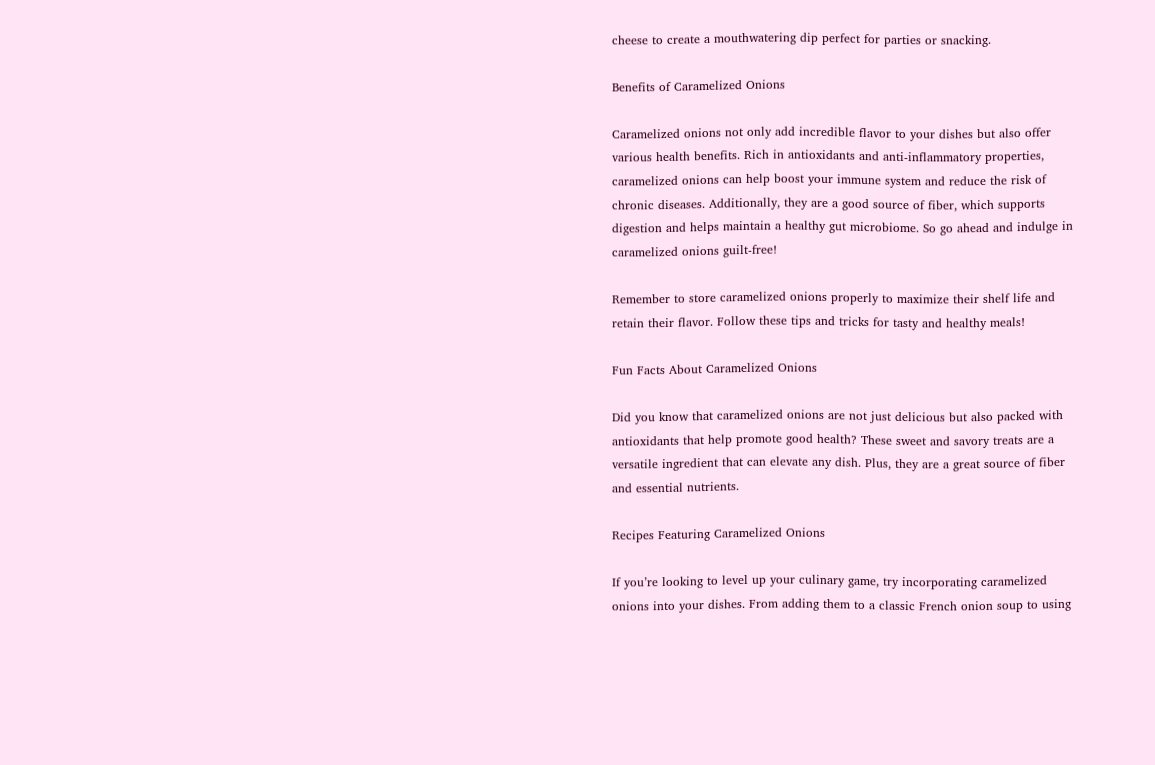cheese to create a mouthwatering dip perfect for parties or snacking.

Benefits of Caramelized Onions

Caramelized onions not only add incredible flavor to your dishes but also offer various health benefits. Rich in antioxidants and anti-inflammatory properties, caramelized onions can help boost your immune system and reduce the risk of chronic diseases. Additionally, they are a good source of fiber, which supports digestion and helps maintain a healthy gut microbiome. So go ahead and indulge in caramelized onions guilt-free!

Remember to store caramelized onions properly to maximize their shelf life and retain their flavor. Follow these tips and tricks for tasty and healthy meals!

Fun Facts About Caramelized Onions

Did you know that caramelized onions are not just delicious but also packed with antioxidants that help promote good health? These sweet and savory treats are a versatile ingredient that can elevate any dish. Plus, they are a great source of fiber and essential nutrients.

Recipes Featuring Caramelized Onions

If you’re looking to level up your culinary game, try incorporating caramelized onions into your dishes. From adding them to a classic French onion soup to using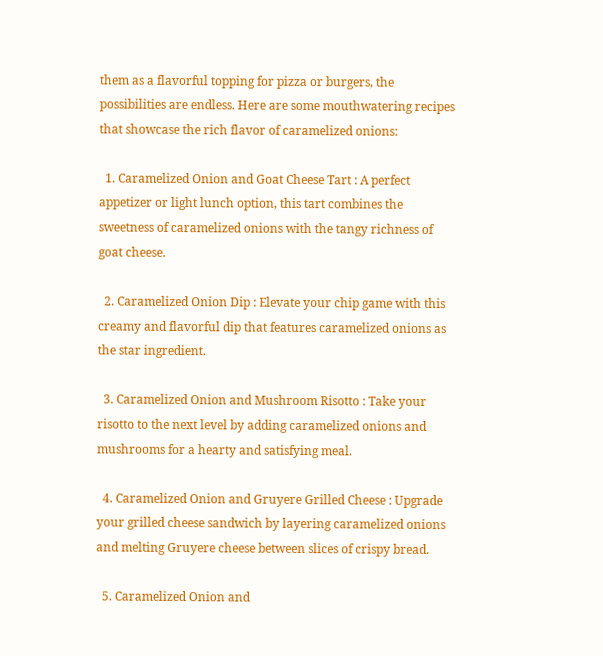them as a flavorful topping for pizza or burgers, the possibilities are endless. Here are some mouthwatering recipes that showcase the rich flavor of caramelized onions:

  1. Caramelized Onion and Goat Cheese Tart : A perfect appetizer or light lunch option, this tart combines the sweetness of caramelized onions with the tangy richness of goat cheese.

  2. Caramelized Onion Dip : Elevate your chip game with this creamy and flavorful dip that features caramelized onions as the star ingredient.

  3. Caramelized Onion and Mushroom Risotto : Take your risotto to the next level by adding caramelized onions and mushrooms for a hearty and satisfying meal.

  4. Caramelized Onion and Gruyere Grilled Cheese : Upgrade your grilled cheese sandwich by layering caramelized onions and melting Gruyere cheese between slices of crispy bread.

  5. Caramelized Onion and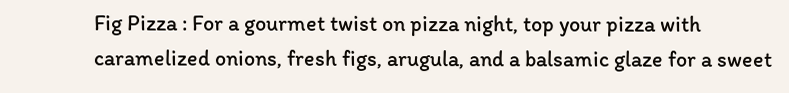Fig Pizza : For a gourmet twist on pizza night, top your pizza with caramelized onions, fresh figs, arugula, and a balsamic glaze for a sweet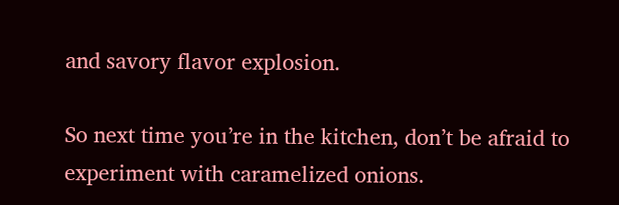and savory flavor explosion.

So next time you’re in the kitchen, don’t be afraid to experiment with caramelized onions.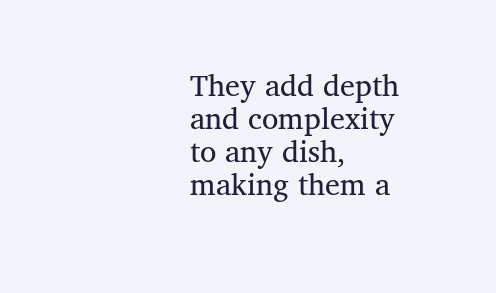They add depth and complexity to any dish, making them a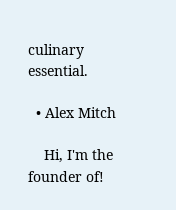culinary essential.

  • Alex Mitch

    Hi, I'm the founder of!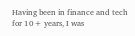Having been in finance and tech for 10+ years, I was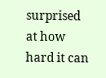surprised at how hard it can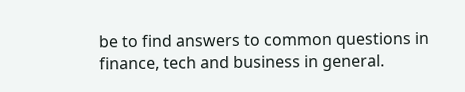be to find answers to common questions in finance, tech and business in general.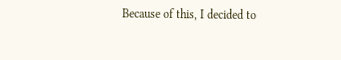Because of this, I decided to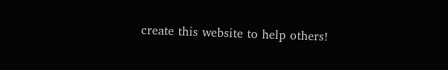create this website to help others!